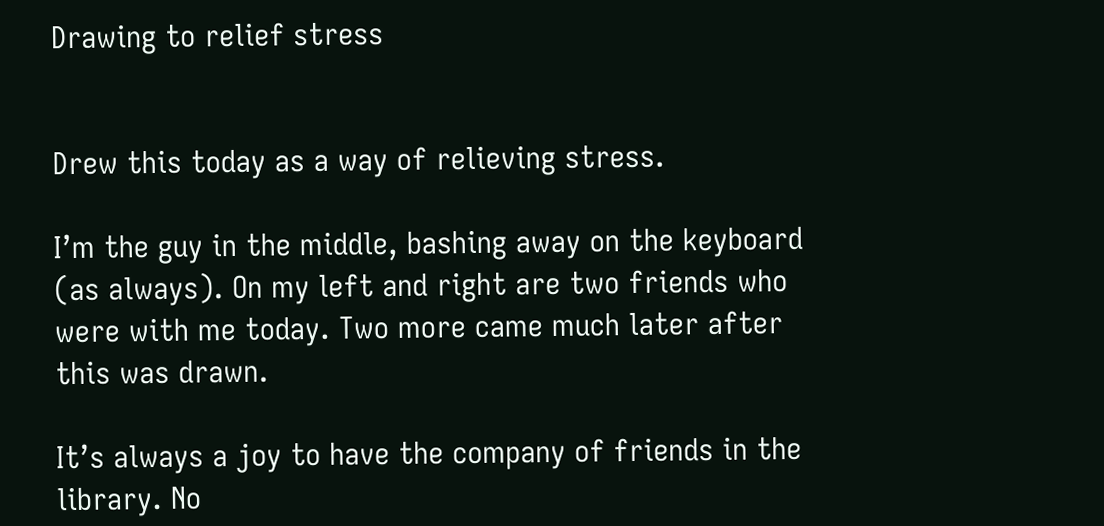Drawing to relief stress


Drew this today as a way of relieving stress.

I’m the guy in the middle, bashing away on the keyboard (as always). On my left and right are two friends who were with me today. Two more came much later after this was drawn.

It’s always a joy to have the company of friends in the library. No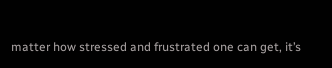matter how stressed and frustrated one can get, it’s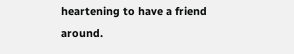heartening to have a friend around.